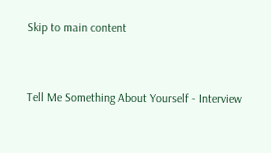Skip to main content


Tell Me Something About Yourself - Interview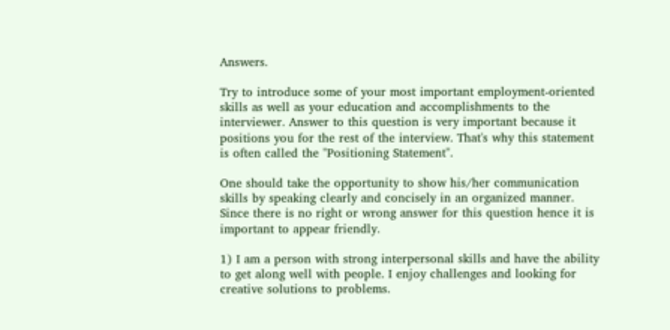Answers.

Try to introduce some of your most important employment-oriented skills as well as your education and accomplishments to the interviewer. Answer to this question is very important because it positions you for the rest of the interview. That's why this statement is often called the "Positioning Statement".

One should take the opportunity to show his/her communication skills by speaking clearly and concisely in an organized manner. Since there is no right or wrong answer for this question hence it is important to appear friendly.

1) I am a person with strong interpersonal skills and have the ability to get along well with people. I enjoy challenges and looking for creative solutions to problems.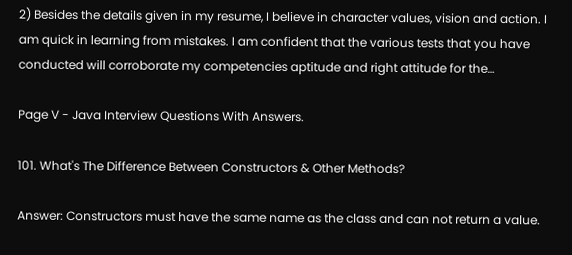2) Besides the details given in my resume, I believe in character values, vision and action. I am quick in learning from mistakes. I am confident that the various tests that you have conducted will corroborate my competencies aptitude and right attitude for the…

Page V - Java Interview Questions With Answers.

101. What's The Difference Between Constructors & Other Methods?

Answer: Constructors must have the same name as the class and can not return a value.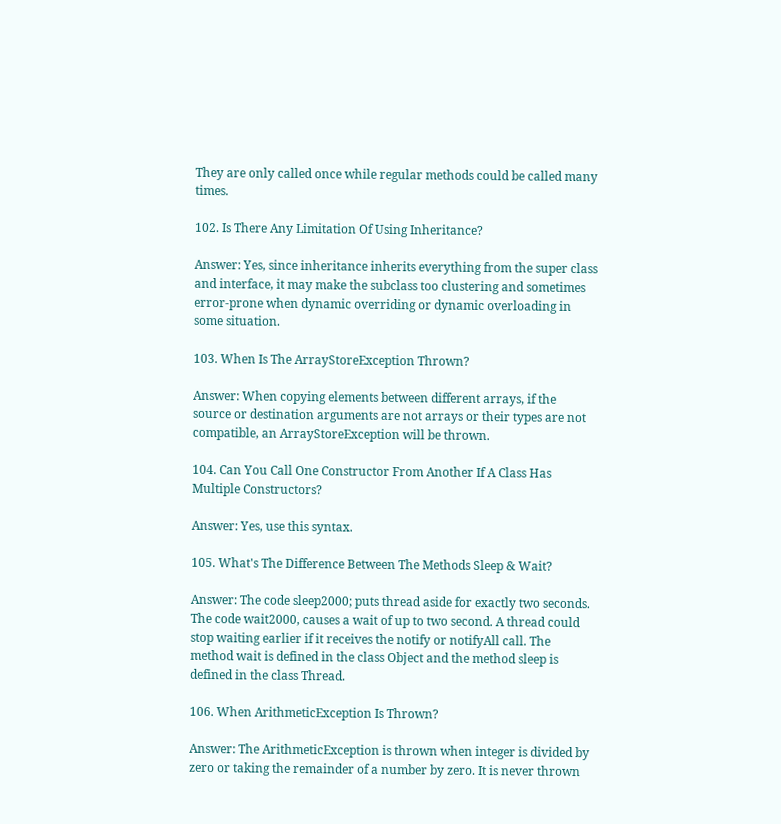They are only called once while regular methods could be called many times.

102. Is There Any Limitation Of Using Inheritance?

Answer: Yes, since inheritance inherits everything from the super class and interface, it may make the subclass too clustering and sometimes error-prone when dynamic overriding or dynamic overloading in some situation.

103. When Is The ArrayStoreException Thrown?

Answer: When copying elements between different arrays, if the source or destination arguments are not arrays or their types are not compatible, an ArrayStoreException will be thrown.

104. Can You Call One Constructor From Another If A Class Has Multiple Constructors?

Answer: Yes, use this syntax.

105. What's The Difference Between The Methods Sleep & Wait?

Answer: The code sleep2000; puts thread aside for exactly two seconds. The code wait2000, causes a wait of up to two second. A thread could stop waiting earlier if it receives the notify or notifyAll call. The method wait is defined in the class Object and the method sleep is defined in the class Thread.

106. When ArithmeticException Is Thrown?

Answer: The ArithmeticException is thrown when integer is divided by zero or taking the remainder of a number by zero. It is never thrown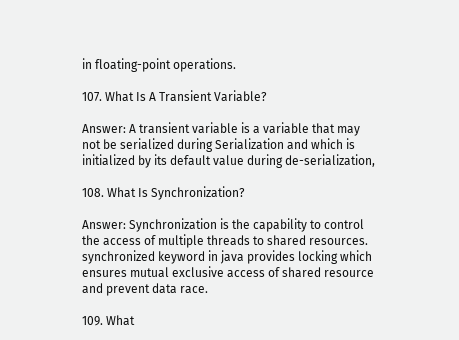in floating-point operations.

107. What Is A Transient Variable?

Answer: A transient variable is a variable that may not be serialized during Serialization and which is initialized by its default value during de-serialization,

108. What Is Synchronization?

Answer: Synchronization is the capability to control the access of multiple threads to shared resources. synchronized keyword in java provides locking which ensures mutual exclusive access of shared resource and prevent data race.

109. What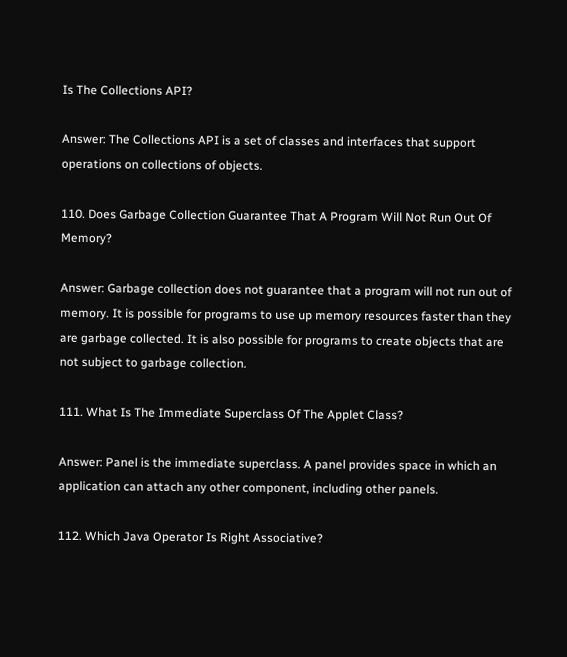Is The Collections API?

Answer: The Collections API is a set of classes and interfaces that support operations on collections of objects.

110. Does Garbage Collection Guarantee That A Program Will Not Run Out Of Memory?

Answer: Garbage collection does not guarantee that a program will not run out of memory. It is possible for programs to use up memory resources faster than they are garbage collected. It is also possible for programs to create objects that are not subject to garbage collection.

111. What Is The Immediate Superclass Of The Applet Class?

Answer: Panel is the immediate superclass. A panel provides space in which an application can attach any other component, including other panels.

112. Which Java Operator Is Right Associative?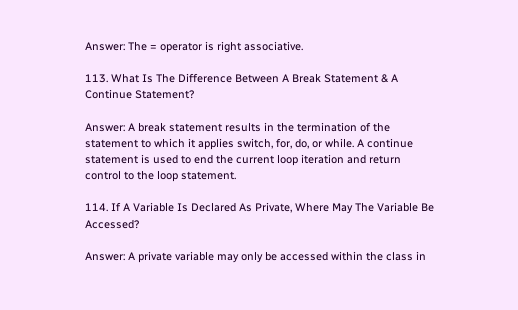Answer: The = operator is right associative.

113. What Is The Difference Between A Break Statement & A Continue Statement?

Answer: A break statement results in the termination of the statement to which it applies switch, for, do, or while. A continue statement is used to end the current loop iteration and return control to the loop statement.

114. If A Variable Is Declared As Private, Where May The Variable Be Accessed?

Answer: A private variable may only be accessed within the class in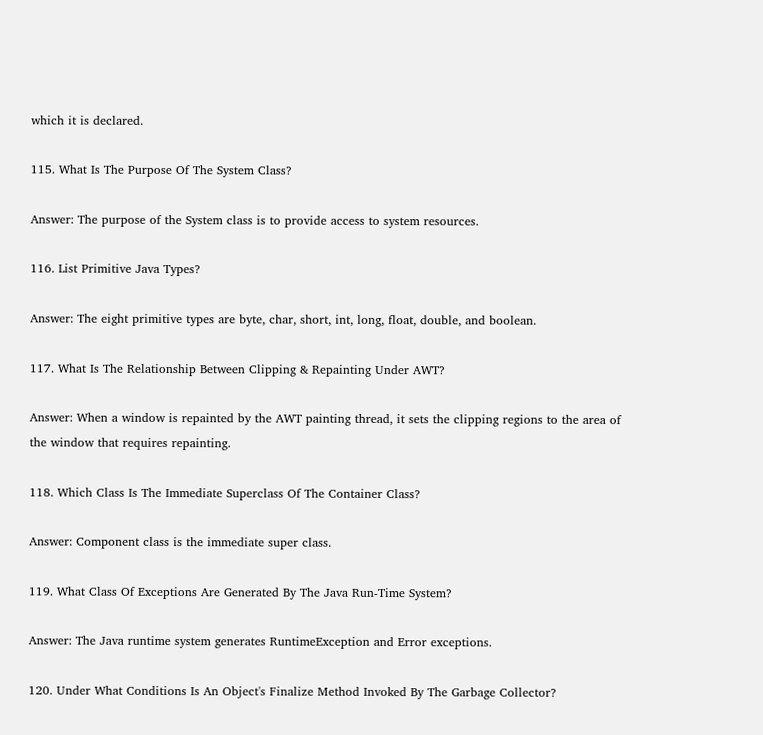which it is declared.

115. What Is The Purpose Of The System Class?

Answer: The purpose of the System class is to provide access to system resources.

116. List Primitive Java Types?

Answer: The eight primitive types are byte, char, short, int, long, float, double, and boolean.

117. What Is The Relationship Between Clipping & Repainting Under AWT?

Answer: When a window is repainted by the AWT painting thread, it sets the clipping regions to the area of the window that requires repainting.

118. Which Class Is The Immediate Superclass Of The Container Class?

Answer: Component class is the immediate super class.

119. What Class Of Exceptions Are Generated By The Java Run-Time System?

Answer: The Java runtime system generates RuntimeException and Error exceptions.

120. Under What Conditions Is An Object's Finalize Method Invoked By The Garbage Collector?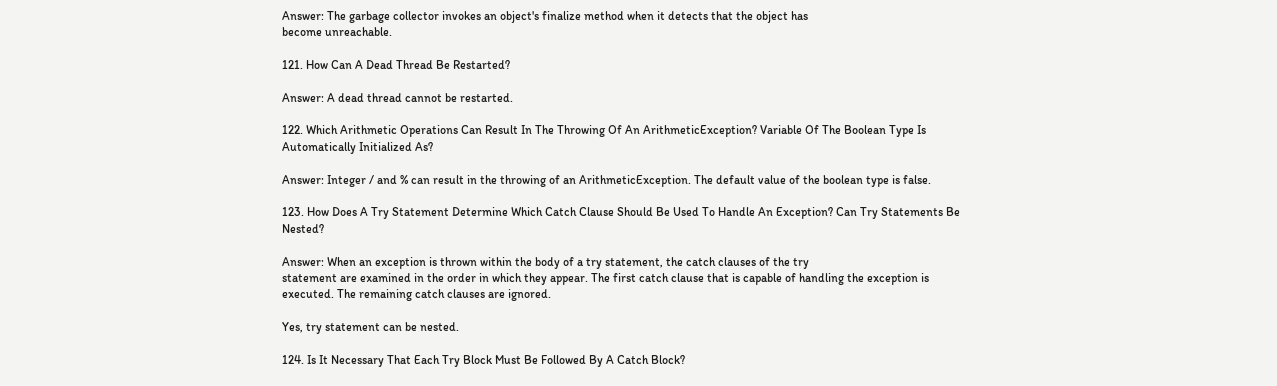Answer: The garbage collector invokes an object's finalize method when it detects that the object has
become unreachable.

121. How Can A Dead Thread Be Restarted?

Answer: A dead thread cannot be restarted.

122. Which Arithmetic Operations Can Result In The Throwing Of An ArithmeticException? Variable Of The Boolean Type Is Automatically Initialized As?

Answer: Integer / and % can result in the throwing of an ArithmeticException. The default value of the boolean type is false.

123. How Does A Try Statement Determine Which Catch Clause Should Be Used To Handle An Exception? Can Try Statements Be Nested?

Answer: When an exception is thrown within the body of a try statement, the catch clauses of the try
statement are examined in the order in which they appear. The first catch clause that is capable of handling the exception is executed. The remaining catch clauses are ignored.

Yes, try statement can be nested.

124. Is It Necessary That Each Try Block Must Be Followed By A Catch Block?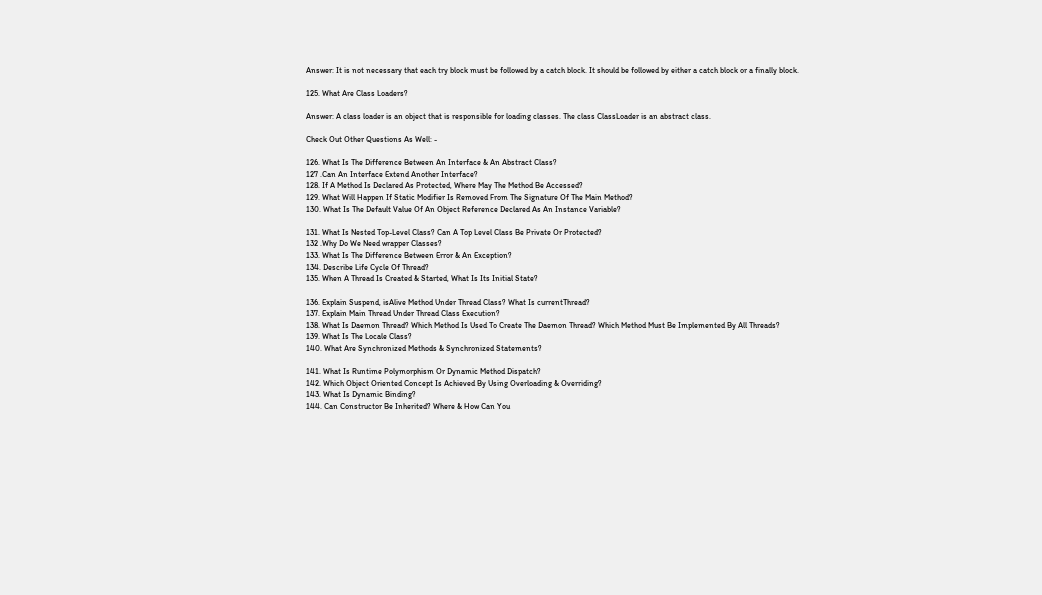Answer: It is not necessary that each try block must be followed by a catch block. It should be followed by either a catch block or a finally block.

125. What Are Class Loaders?

Answer: A class loader is an object that is responsible for loading classes. The class ClassLoader is an abstract class.

Check Out Other Questions As Well: -

126. What Is The Difference Between An Interface & An Abstract Class?
127 .Can An Interface Extend Another Interface?
128. If A Method Is Declared As Protected, Where May The Method Be Accessed?
129. What Will Happen If Static Modifier Is Removed From The Signature Of The Main Method?
130. What Is The Default Value Of An Object Reference Declared As An Instance Variable?

131. What Is Nested Top-Level Class? Can A Top Level Class Be Private Or Protected?
132 .Why Do We Need wrapper Classes?
133. What Is The Difference Between Error & An Exception?
134. Describe Life Cycle Of Thread?
135. When A Thread Is Created & Started, What Is Its Initial State?

136. Explain Suspend, isAlive Method Under Thread Class? What Is currentThread?
137. Explain Main Thread Under Thread Class Execution?
138. What Is Daemon Thread? Which Method Is Used To Create The Daemon Thread? Which Method Must Be Implemented By All Threads?
139. What Is The Locale Class?
140. What Are Synchronized Methods & Synchronized Statements?

141. What Is Runtime Polymorphism Or Dynamic Method Dispatch?
142. Which Object Oriented Concept Is Achieved By Using Overloading & Overriding?
143. What Is Dynamic Binding?
144. Can Constructor Be Inherited? Where & How Can You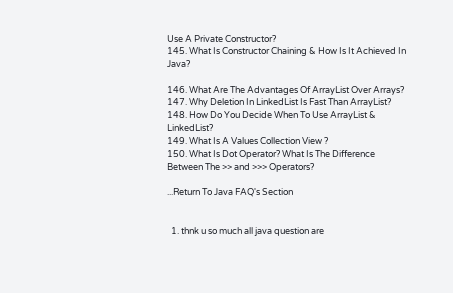Use A Private Constructor?
145. What Is Constructor Chaining & How Is It Achieved In Java?

146. What Are The Advantages Of ArrayList Over Arrays?
147. Why Deletion In LinkedList Is Fast Than ArrayList?
148. How Do You Decide When To Use ArrayList & LinkedList?
149. What Is A Values Collection View ?
150. What Is Dot Operator? What Is The Difference Between The >> and >>> Operators?

...Return To Java FAQ's Section


  1. thnk u so much all java question are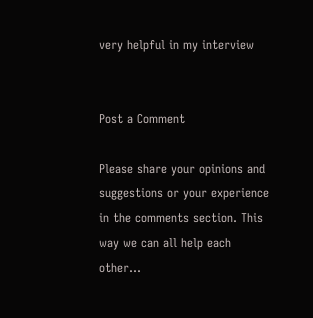very helpful in my interview


Post a Comment

Please share your opinions and suggestions or your experience in the comments section. This way we can all help each other...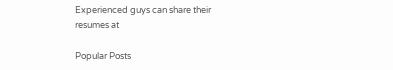Experienced guys can share their resumes at

Popular Posts